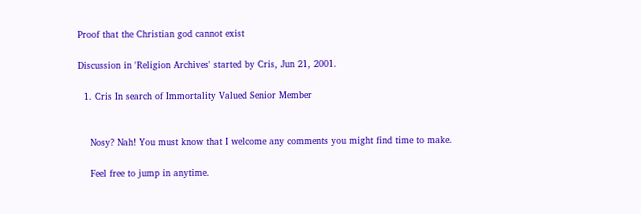Proof that the Christian god cannot exist

Discussion in 'Religion Archives' started by Cris, Jun 21, 2001.

  1. Cris In search of Immortality Valued Senior Member


    Nosy? Nah! You must know that I welcome any comments you might find time to make.

    Feel free to jump in anytime.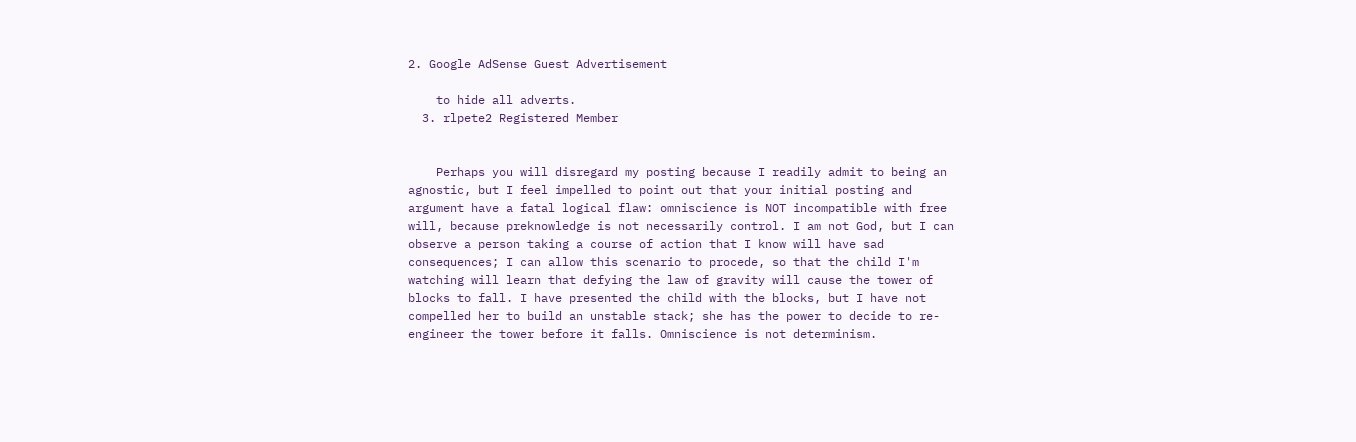2. Google AdSense Guest Advertisement

    to hide all adverts.
  3. rlpete2 Registered Member


    Perhaps you will disregard my posting because I readily admit to being an agnostic, but I feel impelled to point out that your initial posting and argument have a fatal logical flaw: omniscience is NOT incompatible with free will, because preknowledge is not necessarily control. I am not God, but I can observe a person taking a course of action that I know will have sad consequences; I can allow this scenario to procede, so that the child I'm watching will learn that defying the law of gravity will cause the tower of blocks to fall. I have presented the child with the blocks, but I have not compelled her to build an unstable stack; she has the power to decide to re-engineer the tower before it falls. Omniscience is not determinism.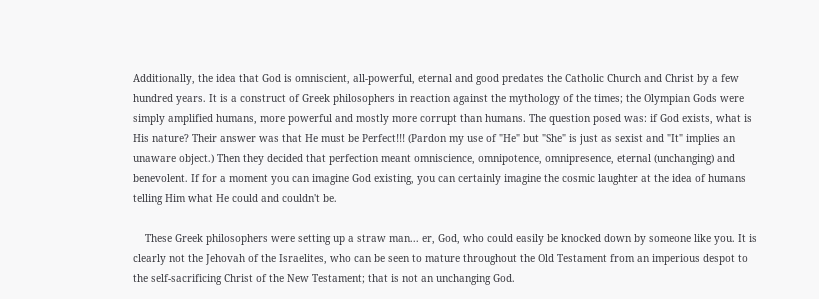Additionally, the idea that God is omniscient, all-powerful, eternal and good predates the Catholic Church and Christ by a few hundred years. It is a construct of Greek philosophers in reaction against the mythology of the times; the Olympian Gods were simply amplified humans, more powerful and mostly more corrupt than humans. The question posed was: if God exists, what is His nature? Their answer was that He must be Perfect!!! (Pardon my use of "He" but "She" is just as sexist and "It" implies an unaware object.) Then they decided that perfection meant omniscience, omnipotence, omnipresence, eternal (unchanging) and benevolent. If for a moment you can imagine God existing, you can certainly imagine the cosmic laughter at the idea of humans telling Him what He could and couldn't be.

    These Greek philosophers were setting up a straw man... er, God, who could easily be knocked down by someone like you. It is clearly not the Jehovah of the Israelites, who can be seen to mature throughout the Old Testament from an imperious despot to the self-sacrificing Christ of the New Testament; that is not an unchanging God.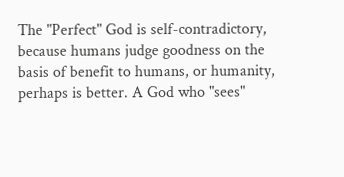The "Perfect" God is self-contradictory, because humans judge goodness on the basis of benefit to humans, or humanity, perhaps is better. A God who "sees"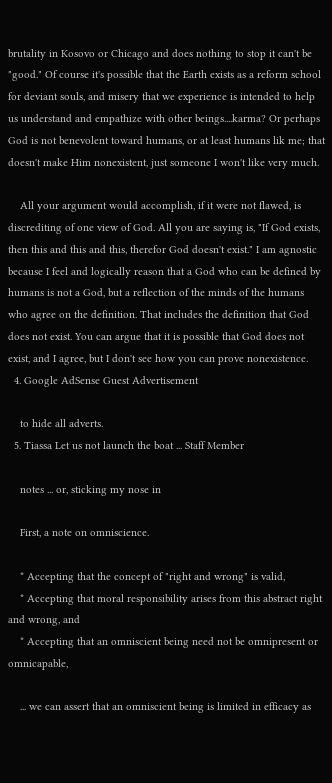brutality in Kosovo or Chicago and does nothing to stop it can't be "good." Of course it's possible that the Earth exists as a reform school for deviant souls, and misery that we experience is intended to help us understand and empathize with other beings....karma? Or perhaps God is not benevolent toward humans, or at least humans lik me; that doesn't make Him nonexistent, just someone I won't like very much.

    All your argument would accomplish, if it were not flawed, is discrediting of one view of God. All you are saying is, "If God exists, then this and this and this, therefor God doesn't exist." I am agnostic because I feel and logically reason that a God who can be defined by humans is not a God, but a reflection of the minds of the humans who agree on the definition. That includes the definition that God does not exist. You can argue that it is possible that God does not exist, and I agree, but I don't see how you can prove nonexistence.
  4. Google AdSense Guest Advertisement

    to hide all adverts.
  5. Tiassa Let us not launch the boat ... Staff Member

    notes ... or, sticking my nose in

    First, a note on omniscience.

    * Accepting that the concept of "right and wrong" is valid,
    * Accepting that moral responsibility arises from this abstract right and wrong, and
    * Accepting that an omniscient being need not be omnipresent or omnicapable,

    ... we can assert that an omniscient being is limited in efficacy as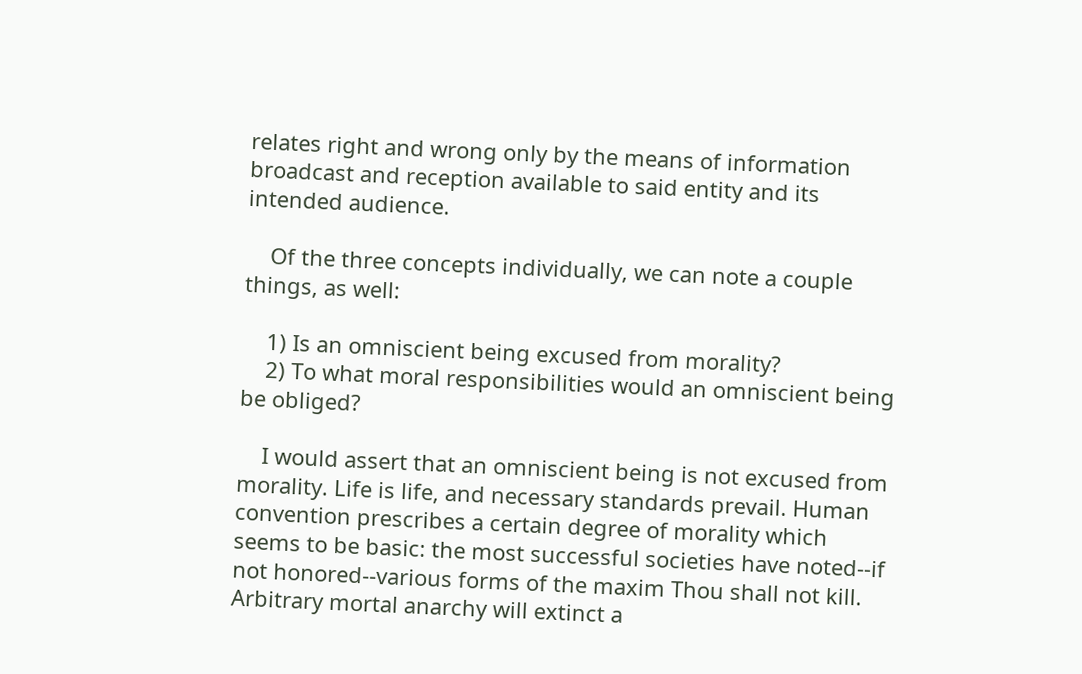relates right and wrong only by the means of information broadcast and reception available to said entity and its intended audience.

    Of the three concepts individually, we can note a couple things, as well:

    1) Is an omniscient being excused from morality?
    2) To what moral responsibilities would an omniscient being be obliged?

    I would assert that an omniscient being is not excused from morality. Life is life, and necessary standards prevail. Human convention prescribes a certain degree of morality which seems to be basic: the most successful societies have noted--if not honored--various forms of the maxim Thou shall not kill. Arbitrary mortal anarchy will extinct a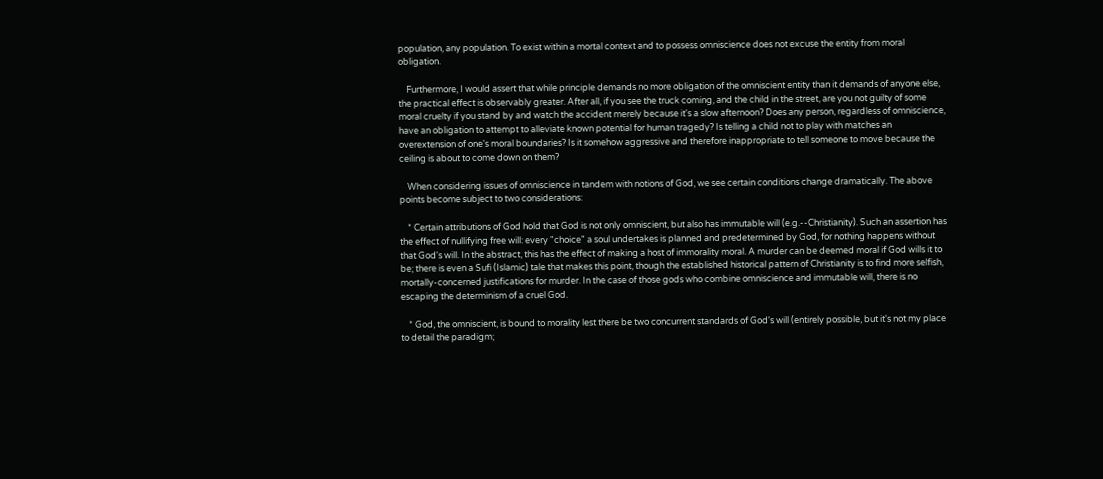population, any population. To exist within a mortal context and to possess omniscience does not excuse the entity from moral obligation.

    Furthermore, I would assert that while principle demands no more obligation of the omniscient entity than it demands of anyone else, the practical effect is observably greater. After all, if you see the truck coming, and the child in the street, are you not guilty of some moral cruelty if you stand by and watch the accident merely because it's a slow afternoon? Does any person, regardless of omniscience, have an obligation to attempt to alleviate known potential for human tragedy? Is telling a child not to play with matches an overextension of one's moral boundaries? Is it somehow aggressive and therefore inappropriate to tell someone to move because the ceiling is about to come down on them?

    When considering issues of omniscience in tandem with notions of God, we see certain conditions change dramatically. The above points become subject to two considerations:

    * Certain attributions of God hold that God is not only omniscient, but also has immutable will (e.g.--Christianity). Such an assertion has the effect of nullifying free will: every "choice" a soul undertakes is planned and predetermined by God, for nothing happens without that God's will. In the abstract, this has the effect of making a host of immorality moral. A murder can be deemed moral if God wills it to be; there is even a Sufi (Islamic) tale that makes this point, though the established historical pattern of Christianity is to find more selfish, mortally-concerned justifications for murder. In the case of those gods who combine omniscience and immutable will, there is no escaping the determinism of a cruel God.

    * God, the omniscient, is bound to morality lest there be two concurrent standards of God's will (entirely possible, but it's not my place to detail the paradigm;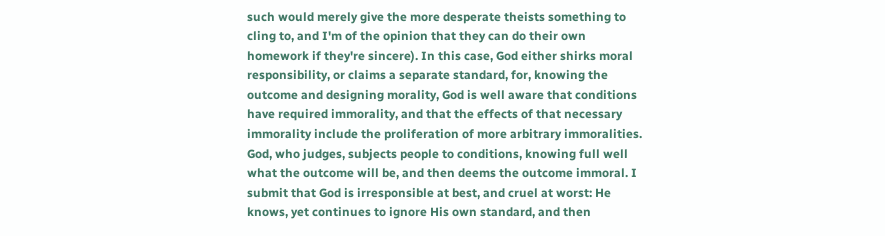such would merely give the more desperate theists something to cling to, and I'm of the opinion that they can do their own homework if they're sincere). In this case, God either shirks moral responsibility, or claims a separate standard, for, knowing the outcome and designing morality, God is well aware that conditions have required immorality, and that the effects of that necessary immorality include the proliferation of more arbitrary immoralities. God, who judges, subjects people to conditions, knowing full well what the outcome will be, and then deems the outcome immoral. I submit that God is irresponsible at best, and cruel at worst: He knows, yet continues to ignore His own standard, and then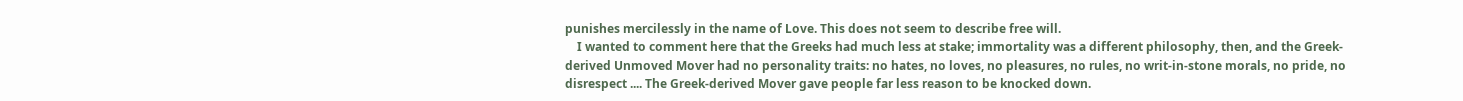punishes mercilessly in the name of Love. This does not seem to describe free will.
    I wanted to comment here that the Greeks had much less at stake; immortality was a different philosophy, then, and the Greek-derived Unmoved Mover had no personality traits: no hates, no loves, no pleasures, no rules, no writ-in-stone morals, no pride, no disrespect .... The Greek-derived Mover gave people far less reason to be knocked down.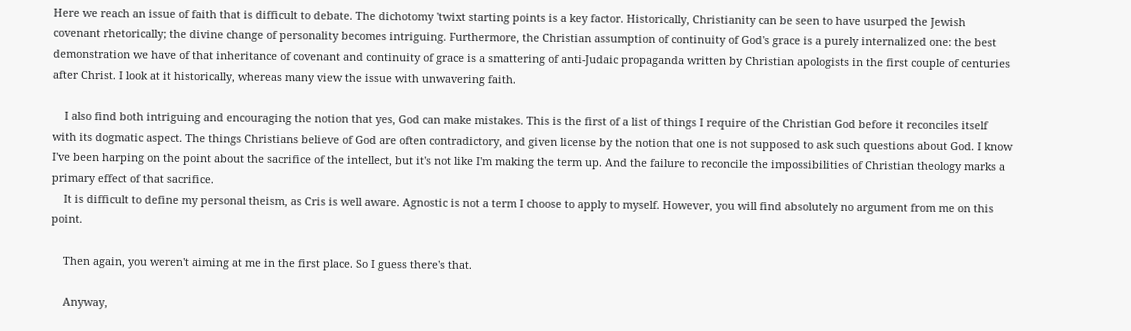Here we reach an issue of faith that is difficult to debate. The dichotomy 'twixt starting points is a key factor. Historically, Christianity can be seen to have usurped the Jewish covenant rhetorically; the divine change of personality becomes intriguing. Furthermore, the Christian assumption of continuity of God's grace is a purely internalized one: the best demonstration we have of that inheritance of covenant and continuity of grace is a smattering of anti-Judaic propaganda written by Christian apologists in the first couple of centuries after Christ. I look at it historically, whereas many view the issue with unwavering faith.

    I also find both intriguing and encouraging the notion that yes, God can make mistakes. This is the first of a list of things I require of the Christian God before it reconciles itself with its dogmatic aspect. The things Christians believe of God are often contradictory, and given license by the notion that one is not supposed to ask such questions about God. I know I've been harping on the point about the sacrifice of the intellect, but it's not like I'm making the term up. And the failure to reconcile the impossibilities of Christian theology marks a primary effect of that sacrifice.
    It is difficult to define my personal theism, as Cris is well aware. Agnostic is not a term I choose to apply to myself. However, you will find absolutely no argument from me on this point.

    Then again, you weren't aiming at me in the first place. So I guess there's that.

    Anyway,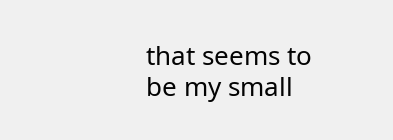that seems to be my small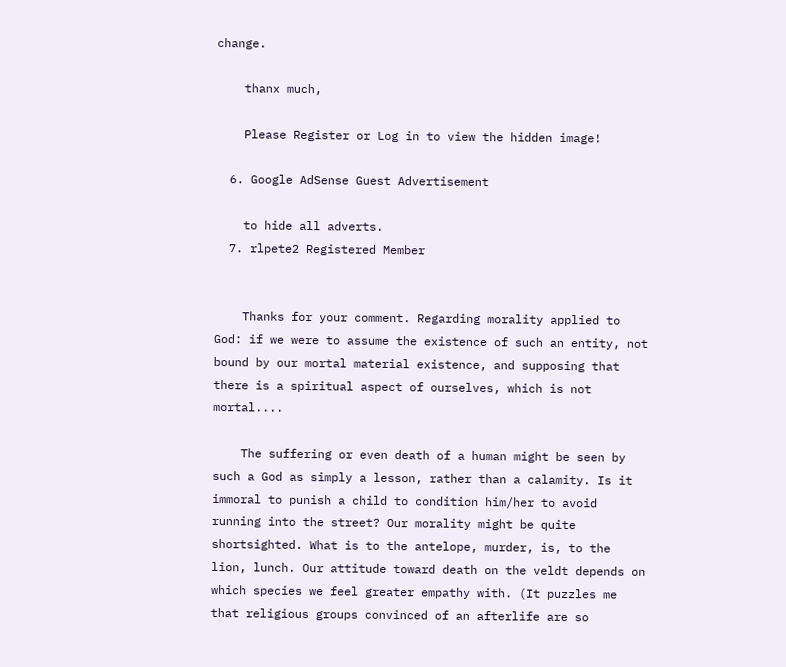change.

    thanx much,

    Please Register or Log in to view the hidden image!

  6. Google AdSense Guest Advertisement

    to hide all adverts.
  7. rlpete2 Registered Member


    Thanks for your comment. Regarding morality applied to God: if we were to assume the existence of such an entity, not bound by our mortal material existence, and supposing that there is a spiritual aspect of ourselves, which is not mortal....

    The suffering or even death of a human might be seen by such a God as simply a lesson, rather than a calamity. Is it immoral to punish a child to condition him/her to avoid running into the street? Our morality might be quite shortsighted. What is to the antelope, murder, is, to the lion, lunch. Our attitude toward death on the veldt depends on which species we feel greater empathy with. (It puzzles me that religious groups convinced of an afterlife are so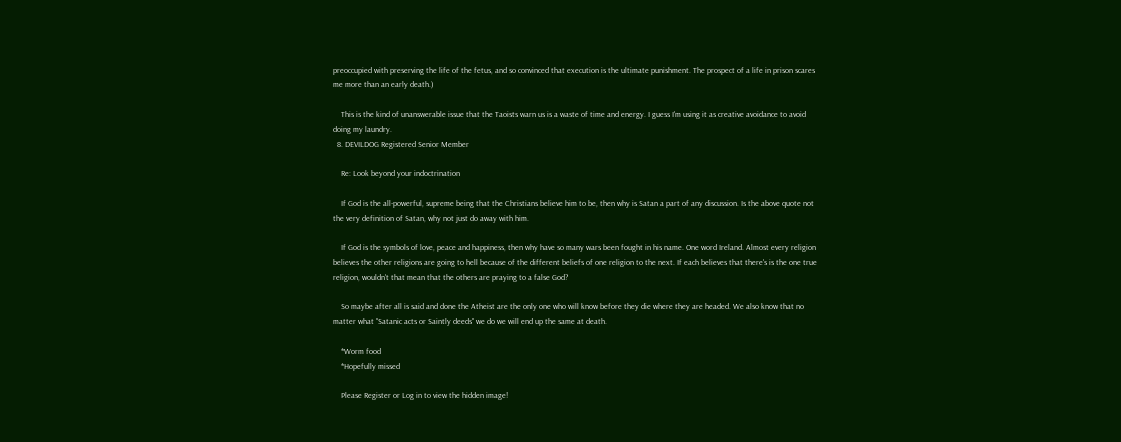preoccupied with preserving the life of the fetus, and so convinced that execution is the ultimate punishment. The prospect of a life in prison scares me more than an early death.)

    This is the kind of unanswerable issue that the Taoists warn us is a waste of time and energy. I guess I'm using it as creative avoidance to avoid doing my laundry.
  8. DEVILDOG Registered Senior Member

    Re: Look beyond your indoctrination

    If God is the all-powerful, supreme being that the Christians believe him to be, then why is Satan a part of any discussion. Is the above quote not the very definition of Satan, why not just do away with him.

    If God is the symbols of love, peace and happiness, then why have so many wars been fought in his name. One word Ireland. Almost every religion believes the other religions are going to hell because of the different beliefs of one religion to the next. If each believes that there's is the one true religion, wouldn't that mean that the others are praying to a false God?

    So maybe after all is said and done the Atheist are the only one who will know before they die where they are headed. We also know that no matter what "Satanic acts or Saintly deeds" we do we will end up the same at death.

    *Worm food
    *Hopefully missed

    Please Register or Log in to view the hidden image!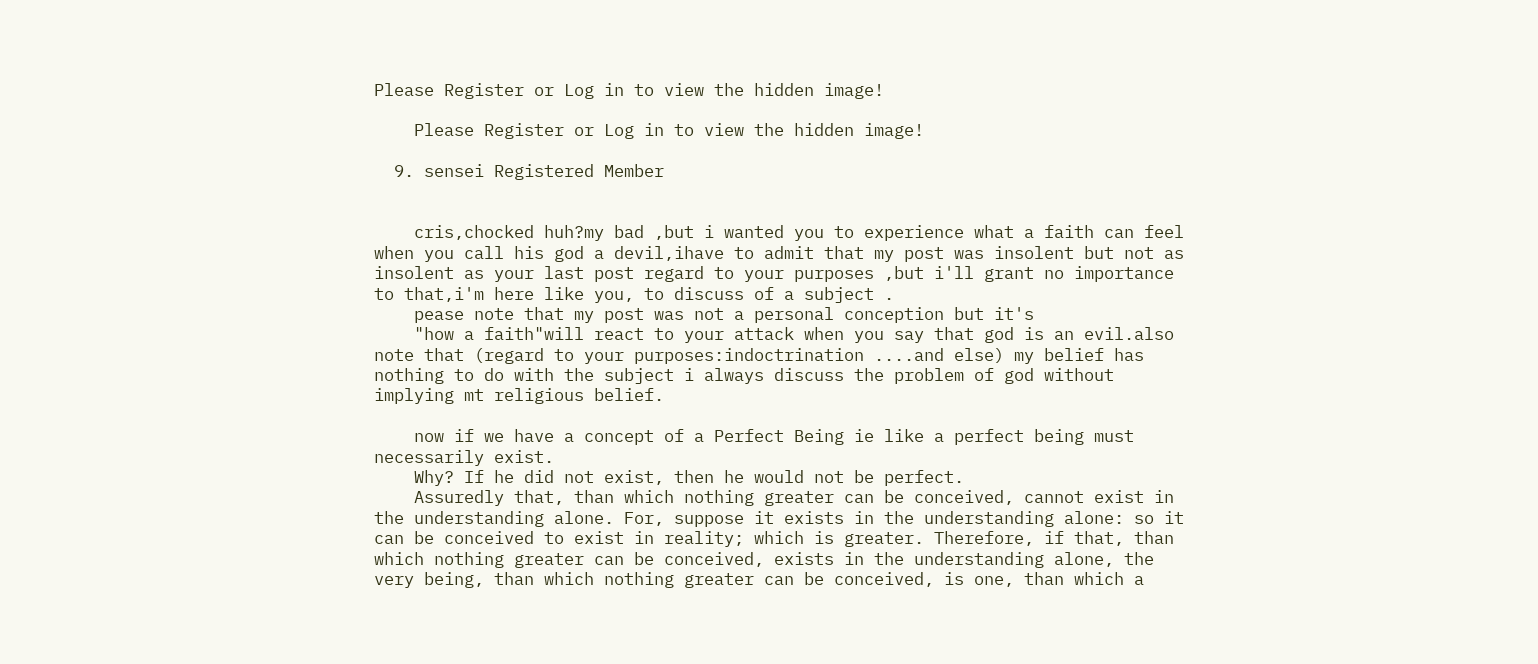Please Register or Log in to view the hidden image!

    Please Register or Log in to view the hidden image!

  9. sensei Registered Member


    cris,chocked huh?my bad ,but i wanted you to experience what a faith can feel when you call his god a devil,ihave to admit that my post was insolent but not as insolent as your last post regard to your purposes ,but i'll grant no importance to that,i'm here like you, to discuss of a subject .
    pease note that my post was not a personal conception but it's
    "how a faith"will react to your attack when you say that god is an evil.also note that (regard to your purposes:indoctrination ....and else) my belief has nothing to do with the subject i always discuss the problem of god without implying mt religious belief.

    now if we have a concept of a Perfect Being ie like a perfect being must necessarily exist.
    Why? If he did not exist, then he would not be perfect.
    Assuredly that, than which nothing greater can be conceived, cannot exist in the understanding alone. For, suppose it exists in the understanding alone: so it can be conceived to exist in reality; which is greater. Therefore, if that, than which nothing greater can be conceived, exists in the understanding alone, the very being, than which nothing greater can be conceived, is one, than which a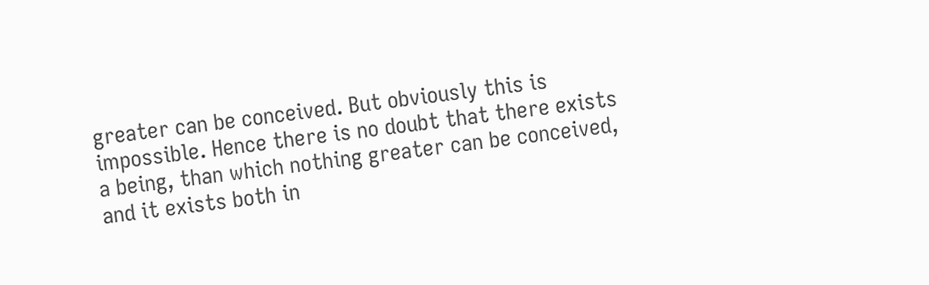greater can be conceived. But obviously this is impossible. Hence there is no doubt that there exists a being, than which nothing greater can be conceived, and it exists both in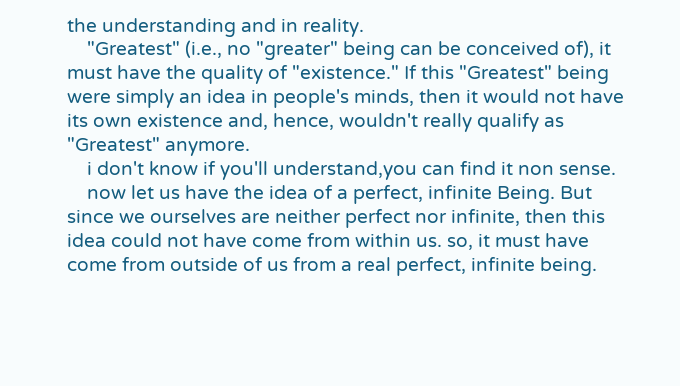the understanding and in reality.
    "Greatest" (i.e., no "greater" being can be conceived of), it must have the quality of "existence." If this "Greatest" being were simply an idea in people's minds, then it would not have its own existence and, hence, wouldn't really qualify as "Greatest" anymore.
    i don't know if you'll understand,you can find it non sense.
    now let us have the idea of a perfect, infinite Being. But since we ourselves are neither perfect nor infinite, then this idea could not have come from within us. so, it must have come from outside of us from a real perfect, infinite being.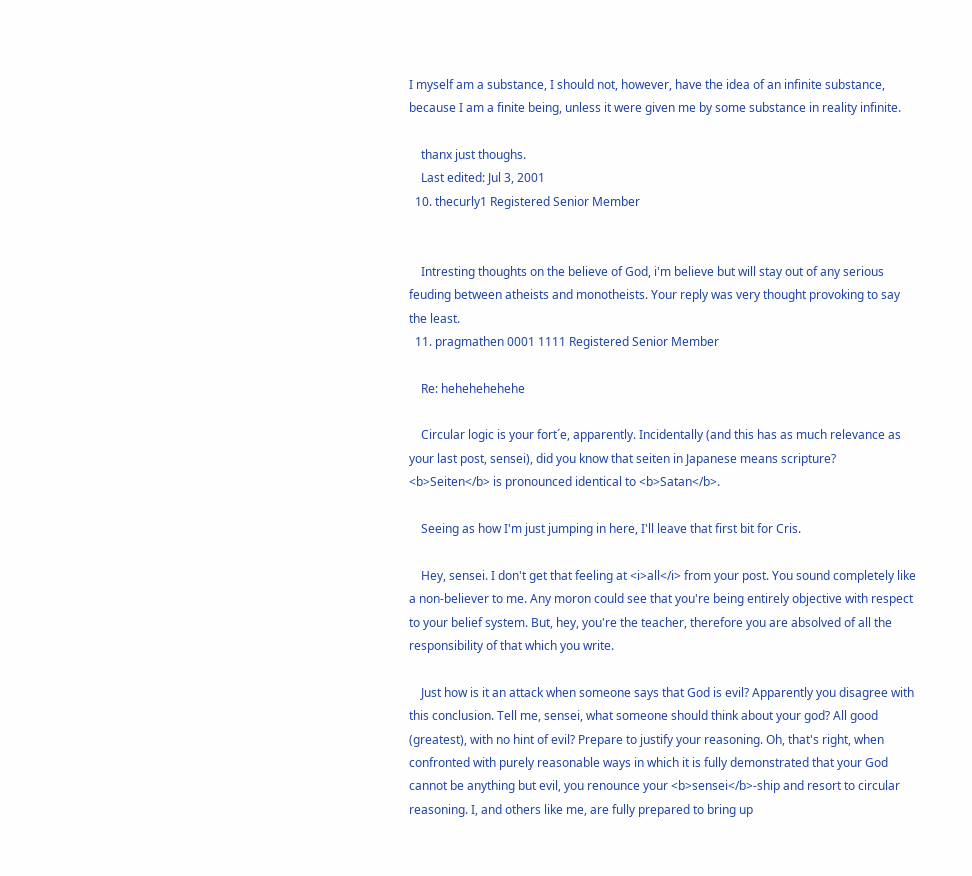I myself am a substance, I should not, however, have the idea of an infinite substance, because I am a finite being, unless it were given me by some substance in reality infinite.

    thanx just thoughs.
    Last edited: Jul 3, 2001
  10. thecurly1 Registered Senior Member


    Intresting thoughts on the believe of God, i'm believe but will stay out of any serious feuding between atheists and monotheists. Your reply was very thought provoking to say the least.
  11. pragmathen 0001 1111 Registered Senior Member

    Re: hehehehehehe

    Circular logic is your fort´e, apparently. Incidentally (and this has as much relevance as your last post, sensei), did you know that seiten in Japanese means scripture? <b>Seiten</b> is pronounced identical to <b>Satan</b>.

    Seeing as how I'm just jumping in here, I'll leave that first bit for Cris.

    Hey, sensei. I don't get that feeling at <i>all</i> from your post. You sound completely like a non-believer to me. Any moron could see that you're being entirely objective with respect to your belief system. But, hey, you're the teacher, therefore you are absolved of all the responsibility of that which you write.

    Just how is it an attack when someone says that God is evil? Apparently you disagree with this conclusion. Tell me, sensei, what someone should think about your god? All good (greatest), with no hint of evil? Prepare to justify your reasoning. Oh, that's right, when confronted with purely reasonable ways in which it is fully demonstrated that your God cannot be anything but evil, you renounce your <b>sensei</b>-ship and resort to circular reasoning. I, and others like me, are fully prepared to bring up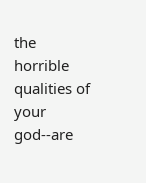the horrible qualities of your god--are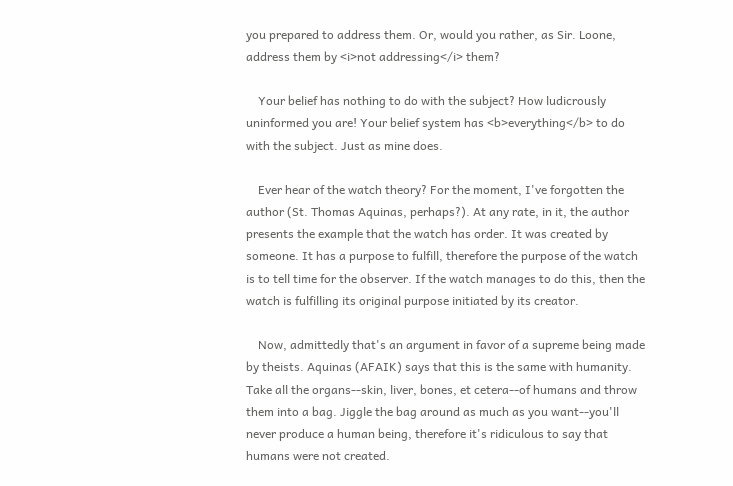you prepared to address them. Or, would you rather, as Sir. Loone, address them by <i>not addressing</i> them?

    Your belief has nothing to do with the subject? How ludicrously uninformed you are! Your belief system has <b>everything</b> to do with the subject. Just as mine does.

    Ever hear of the watch theory? For the moment, I've forgotten the author (St. Thomas Aquinas, perhaps?). At any rate, in it, the author presents the example that the watch has order. It was created by someone. It has a purpose to fulfill, therefore the purpose of the watch is to tell time for the observer. If the watch manages to do this, then the watch is fulfilling its original purpose initiated by its creator.

    Now, admittedly that's an argument in favor of a supreme being made by theists. Aquinas (AFAIK) says that this is the same with humanity. Take all the organs--skin, liver, bones, et cetera--of humans and throw them into a bag. Jiggle the bag around as much as you want--you'll never produce a human being, therefore it's ridiculous to say that humans were not created.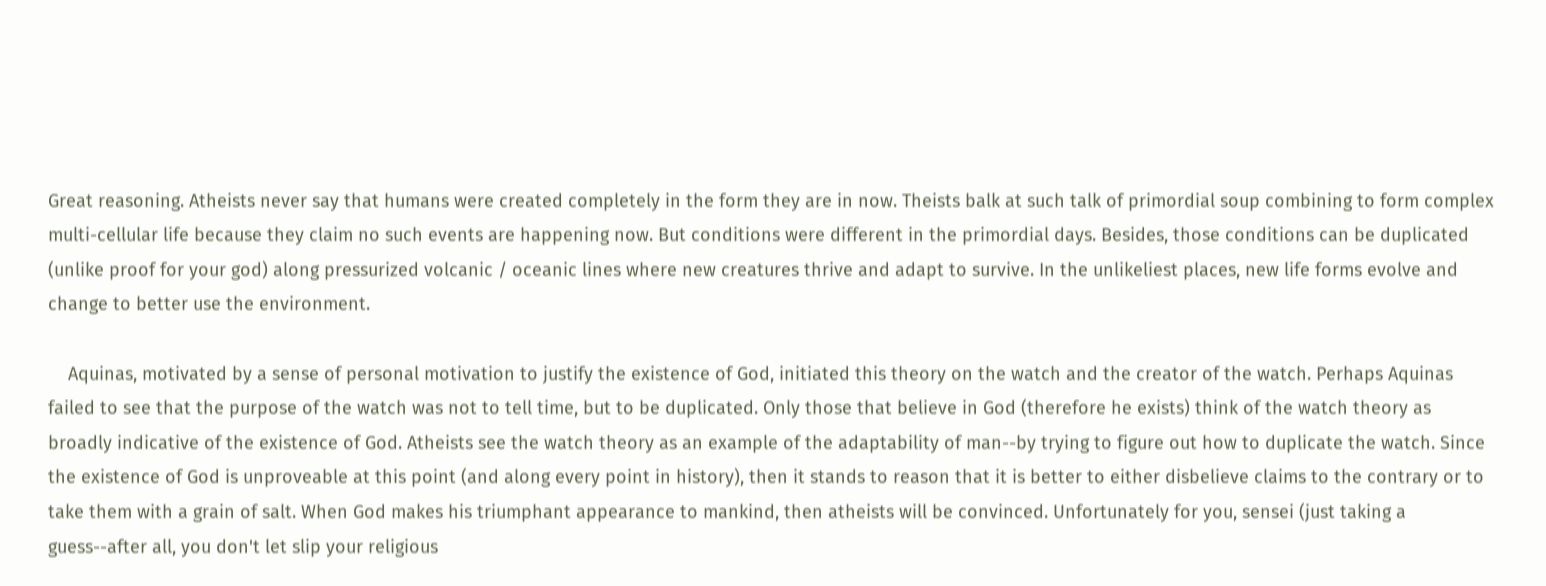Great reasoning. Atheists never say that humans were created completely in the form they are in now. Theists balk at such talk of primordial soup combining to form complex multi-cellular life because they claim no such events are happening now. But conditions were different in the primordial days. Besides, those conditions can be duplicated (unlike proof for your god) along pressurized volcanic / oceanic lines where new creatures thrive and adapt to survive. In the unlikeliest places, new life forms evolve and change to better use the environment.

    Aquinas, motivated by a sense of personal motivation to justify the existence of God, initiated this theory on the watch and the creator of the watch. Perhaps Aquinas failed to see that the purpose of the watch was not to tell time, but to be duplicated. Only those that believe in God (therefore he exists) think of the watch theory as broadly indicative of the existence of God. Atheists see the watch theory as an example of the adaptability of man--by trying to figure out how to duplicate the watch. Since the existence of God is unproveable at this point (and along every point in history), then it stands to reason that it is better to either disbelieve claims to the contrary or to take them with a grain of salt. When God makes his triumphant appearance to mankind, then atheists will be convinced. Unfortunately for you, sensei (just taking a guess--after all, you don't let slip your religious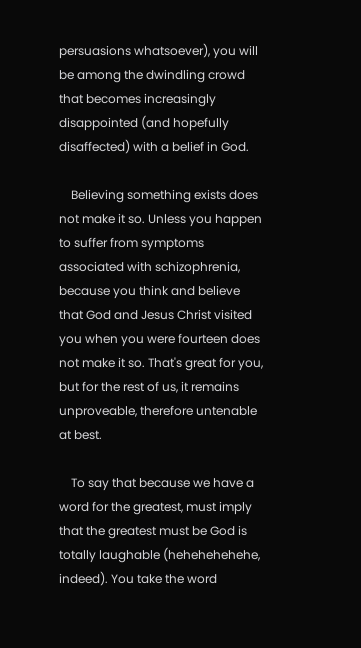persuasions whatsoever), you will be among the dwindling crowd that becomes increasingly disappointed (and hopefully disaffected) with a belief in God.

    Believing something exists does not make it so. Unless you happen to suffer from symptoms associated with schizophrenia, because you think and believe that God and Jesus Christ visited you when you were fourteen does not make it so. That's great for you, but for the rest of us, it remains unproveable, therefore untenable at best.

    To say that because we have a word for the greatest, must imply that the greatest must be God is totally laughable (hehehehehehe, indeed). You take the word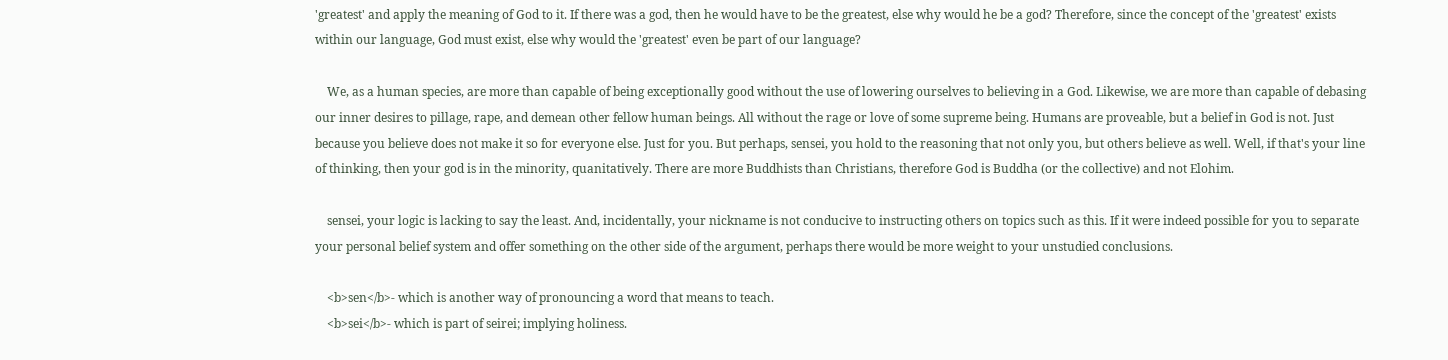'greatest' and apply the meaning of God to it. If there was a god, then he would have to be the greatest, else why would he be a god? Therefore, since the concept of the 'greatest' exists within our language, God must exist, else why would the 'greatest' even be part of our language?

    We, as a human species, are more than capable of being exceptionally good without the use of lowering ourselves to believing in a God. Likewise, we are more than capable of debasing our inner desires to pillage, rape, and demean other fellow human beings. All without the rage or love of some supreme being. Humans are proveable, but a belief in God is not. Just because you believe does not make it so for everyone else. Just for you. But perhaps, sensei, you hold to the reasoning that not only you, but others believe as well. Well, if that's your line of thinking, then your god is in the minority, quanitatively. There are more Buddhists than Christians, therefore God is Buddha (or the collective) and not Elohim.

    sensei, your logic is lacking to say the least. And, incidentally, your nickname is not conducive to instructing others on topics such as this. If it were indeed possible for you to separate your personal belief system and offer something on the other side of the argument, perhaps there would be more weight to your unstudied conclusions.

    <b>sen</b>- which is another way of pronouncing a word that means to teach.
    <b>sei</b>- which is part of seirei; implying holiness.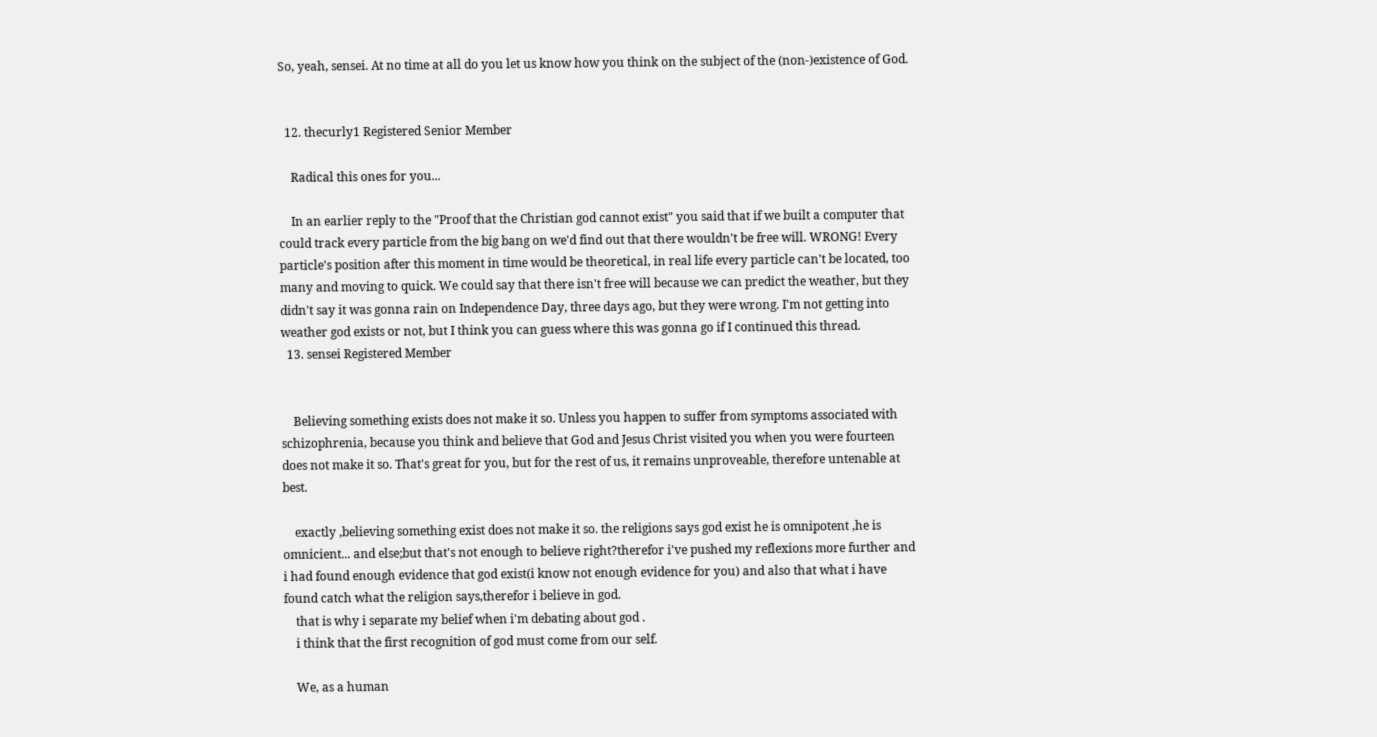So, yeah, sensei. At no time at all do you let us know how you think on the subject of the (non-)existence of God.


  12. thecurly1 Registered Senior Member

    Radical this ones for you...

    In an earlier reply to the "Proof that the Christian god cannot exist" you said that if we built a computer that could track every particle from the big bang on we'd find out that there wouldn't be free will. WRONG! Every particle's position after this moment in time would be theoretical, in real life every particle can't be located, too many and moving to quick. We could say that there isn't free will because we can predict the weather, but they didn't say it was gonna rain on Independence Day, three days ago, but they were wrong. I'm not getting into weather god exists or not, but I think you can guess where this was gonna go if I continued this thread.
  13. sensei Registered Member


    Believing something exists does not make it so. Unless you happen to suffer from symptoms associated with schizophrenia, because you think and believe that God and Jesus Christ visited you when you were fourteen does not make it so. That's great for you, but for the rest of us, it remains unproveable, therefore untenable at best.

    exactly ,believing something exist does not make it so. the religions says god exist he is omnipotent ,he is omnicient... and else;but that's not enough to believe right?therefor i've pushed my reflexions more further and i had found enough evidence that god exist(i know not enough evidence for you) and also that what i have found catch what the religion says,therefor i believe in god.
    that is why i separate my belief when i'm debating about god .
    i think that the first recognition of god must come from our self.

    We, as a human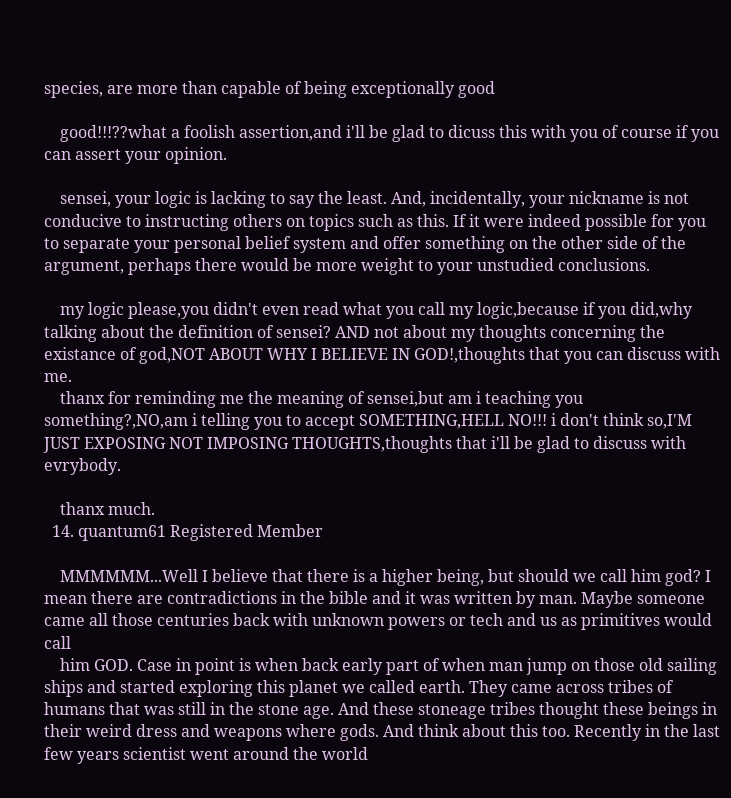species, are more than capable of being exceptionally good

    good!!!??what a foolish assertion,and i'll be glad to dicuss this with you of course if you can assert your opinion.

    sensei, your logic is lacking to say the least. And, incidentally, your nickname is not conducive to instructing others on topics such as this. If it were indeed possible for you to separate your personal belief system and offer something on the other side of the argument, perhaps there would be more weight to your unstudied conclusions.

    my logic please,you didn't even read what you call my logic,because if you did,why talking about the definition of sensei? AND not about my thoughts concerning the existance of god,NOT ABOUT WHY I BELIEVE IN GOD!,thoughts that you can discuss with me.
    thanx for reminding me the meaning of sensei,but am i teaching you something?,NO,am i telling you to accept SOMETHING,HELL NO!!! i don't think so,I'M JUST EXPOSING NOT IMPOSING THOUGHTS,thoughts that i'll be glad to discuss with evrybody.

    thanx much.
  14. quantum61 Registered Member

    MMMMMM...Well I believe that there is a higher being, but should we call him god? I mean there are contradictions in the bible and it was written by man. Maybe someone came all those centuries back with unknown powers or tech and us as primitives would call
    him GOD. Case in point is when back early part of when man jump on those old sailing ships and started exploring this planet we called earth. They came across tribes of humans that was still in the stone age. And these stoneage tribes thought these beings in their weird dress and weapons where gods. And think about this too. Recently in the last few years scientist went around the world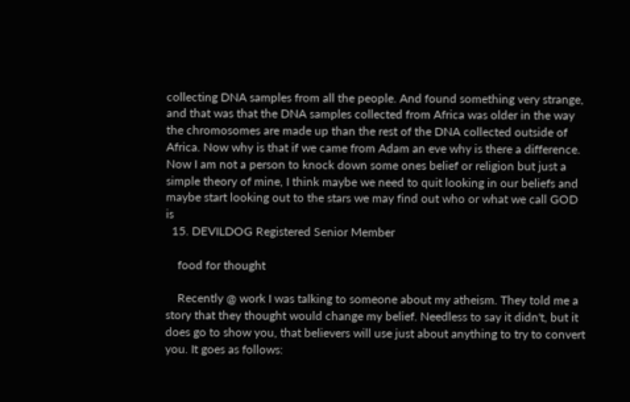collecting DNA samples from all the people. And found something very strange, and that was that the DNA samples collected from Africa was older in the way the chromosomes are made up than the rest of the DNA collected outside of Africa. Now why is that if we came from Adam an eve why is there a difference. Now I am not a person to knock down some ones belief or religion but just a simple theory of mine, I think maybe we need to quit looking in our beliefs and maybe start looking out to the stars we may find out who or what we call GOD is
  15. DEVILDOG Registered Senior Member

    food for thought

    Recently @ work I was talking to someone about my atheism. They told me a story that they thought would change my belief. Needless to say it didn't, but it does go to show you, that believers will use just about anything to try to convert you. It goes as follows: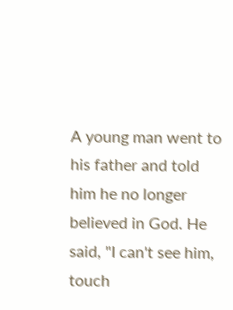A young man went to his father and told him he no longer believed in God. He said, "I can't see him, touch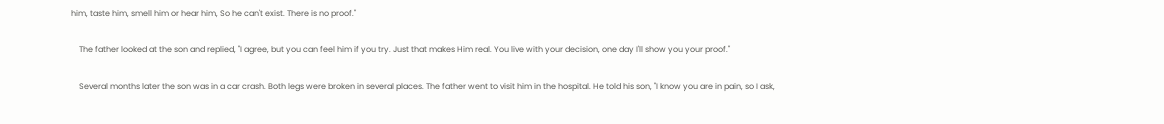him, taste him, smell him or hear him, So he can't exist. There is no proof."

    The father looked at the son and replied, "I agree, but you can feel him if you try. Just that makes Him real. You live with your decision, one day I'll show you your proof."

    Several months later the son was in a car crash. Both legs were broken in several places. The father went to visit him in the hospital. He told his son, "I know you are in pain, so I ask,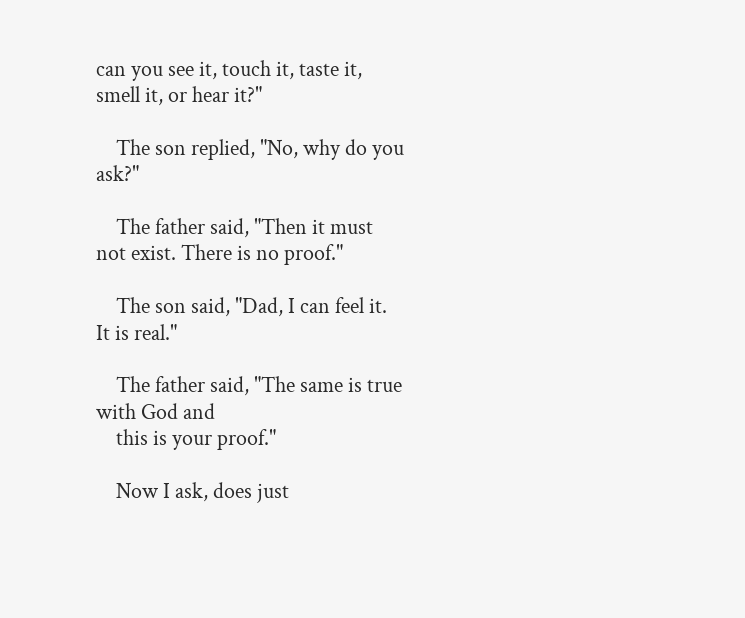can you see it, touch it, taste it, smell it, or hear it?"

    The son replied, "No, why do you ask?"

    The father said, "Then it must not exist. There is no proof."

    The son said, "Dad, I can feel it. It is real."

    The father said, "The same is true with God and
    this is your proof."

    Now I ask, does just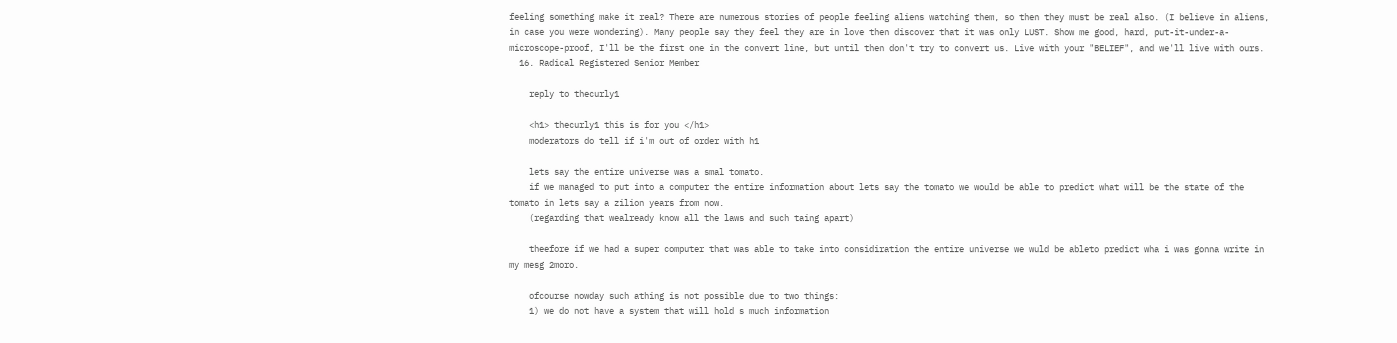feeling something make it real? There are numerous stories of people feeling aliens watching them, so then they must be real also. (I believe in aliens, in case you were wondering). Many people say they feel they are in love then discover that it was only LUST. Show me good, hard, put-it-under-a-microscope-proof, I'll be the first one in the convert line, but until then don't try to convert us. Live with your "BELIEF", and we'll live with ours.
  16. Radical Registered Senior Member

    reply to thecurly1

    <h1> thecurly1 this is for you </h1>
    moderators do tell if i'm out of order with h1

    lets say the entire universe was a smal tomato.
    if we managed to put into a computer the entire information about lets say the tomato we would be able to predict what will be the state of the tomato in lets say a zilion years from now.
    (regarding that wealready know all the laws and such taing apart)

    theefore if we had a super computer that was able to take into considiration the entire universe we wuld be ableto predict wha i was gonna write in my mesg 2moro.

    ofcourse nowday such athing is not possible due to two things:
    1) we do not have a system that will hold s much information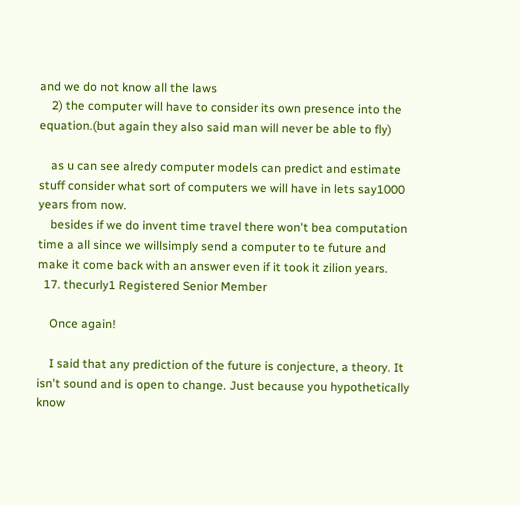and we do not know all the laws
    2) the computer will have to consider its own presence into the equation.(but again they also said man will never be able to fly)

    as u can see alredy computer models can predict and estimate stuff consider what sort of computers we will have in lets say1000 years from now.
    besides if we do invent time travel there won't bea computation time a all since we willsimply send a computer to te future and make it come back with an answer even if it took it zilion years.
  17. thecurly1 Registered Senior Member

    Once again!

    I said that any prediction of the future is conjecture, a theory. It isn't sound and is open to change. Just because you hypothetically know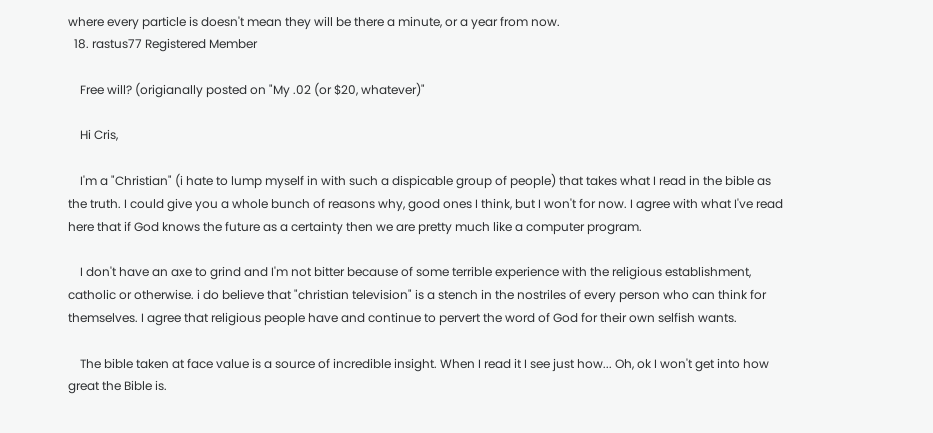where every particle is doesn't mean they will be there a minute, or a year from now.
  18. rastus77 Registered Member

    Free will? (origianally posted on "My .02 (or $20, whatever)"

    Hi Cris,

    I'm a "Christian" (i hate to lump myself in with such a dispicable group of people) that takes what I read in the bible as the truth. I could give you a whole bunch of reasons why, good ones I think, but I won't for now. I agree with what I've read here that if God knows the future as a certainty then we are pretty much like a computer program.

    I don't have an axe to grind and I'm not bitter because of some terrible experience with the religious establishment, catholic or otherwise. i do believe that "christian television" is a stench in the nostriles of every person who can think for themselves. I agree that religious people have and continue to pervert the word of God for their own selfish wants.

    The bible taken at face value is a source of incredible insight. When I read it I see just how... Oh, ok I won't get into how great the Bible is.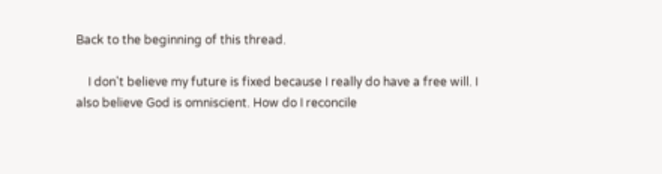Back to the beginning of this thread.

    I don't believe my future is fixed because I really do have a free will. I also believe God is omniscient. How do I reconcile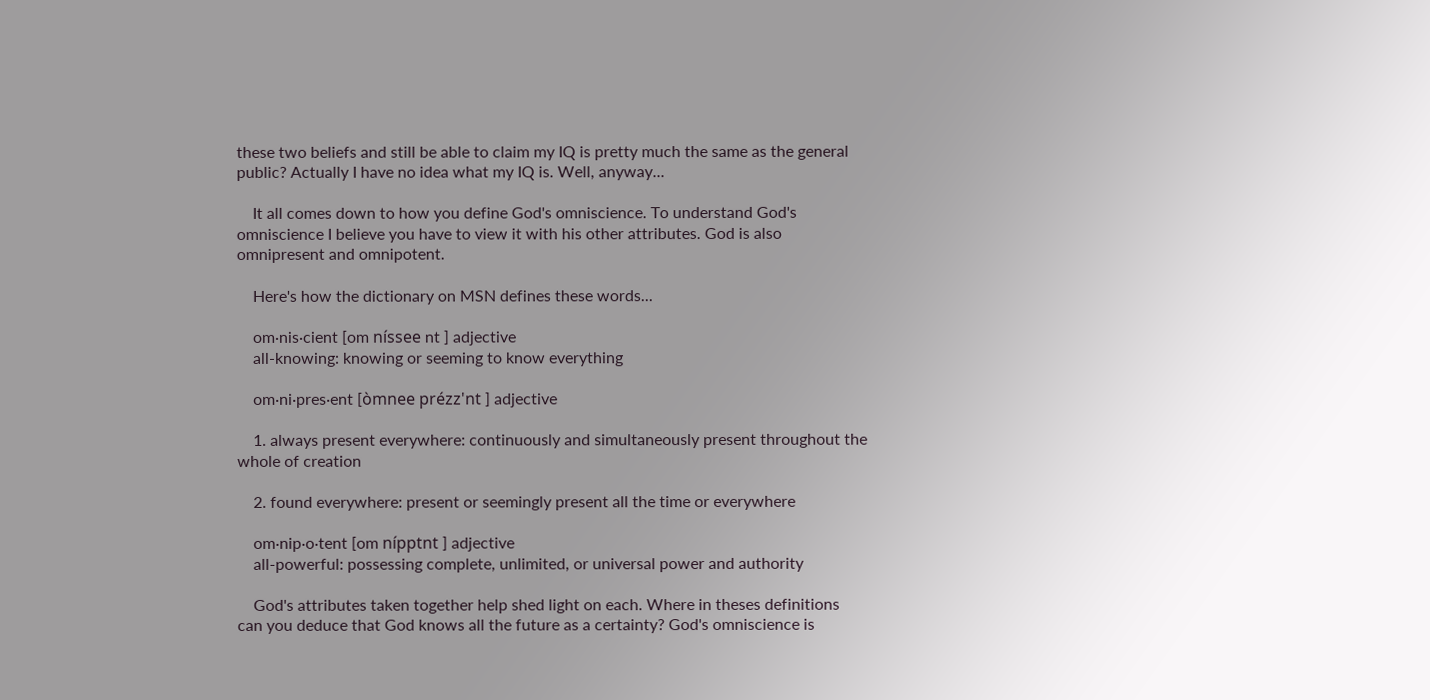these two beliefs and still be able to claim my IQ is pretty much the same as the general public? Actually I have no idea what my IQ is. Well, anyway...

    It all comes down to how you define God's omniscience. To understand God's omniscience I believe you have to view it with his other attributes. God is also omnipresent and omnipotent.

    Here's how the dictionary on MSN defines these words...

    om·nis·cient [om níssee nt ] adjective
    all-knowing: knowing or seeming to know everything

    om·ni·pres·ent [òmnee prézz'nt ] adjective

    1. always present everywhere: continuously and simultaneously present throughout the whole of creation

    2. found everywhere: present or seemingly present all the time or everywhere

    om·nip·o·tent [om nípptnt ] adjective
    all-powerful: possessing complete, unlimited, or universal power and authority

    God's attributes taken together help shed light on each. Where in theses definitions can you deduce that God knows all the future as a certainty? God's omniscience is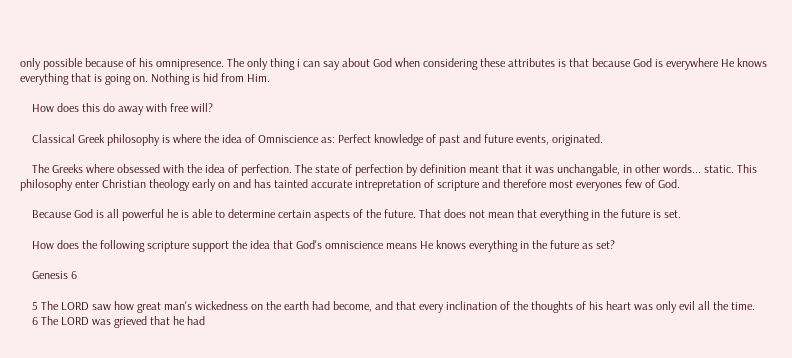only possible because of his omnipresence. The only thing i can say about God when considering these attributes is that because God is everywhere He knows everything that is going on. Nothing is hid from Him.

    How does this do away with free will?

    Classical Greek philosophy is where the idea of Omniscience as: Perfect knowledge of past and future events, originated.

    The Greeks where obsessed with the idea of perfection. The state of perfection by definition meant that it was unchangable, in other words... static. This philosophy enter Christian theology early on and has tainted accurate intrepretation of scripture and therefore most everyones few of God.

    Because God is all powerful he is able to determine certain aspects of the future. That does not mean that everything in the future is set.

    How does the following scripture support the idea that God's omniscience means He knows everything in the future as set?

    Genesis 6

    5 The LORD saw how great man's wickedness on the earth had become, and that every inclination of the thoughts of his heart was only evil all the time.
    6 The LORD was grieved that he had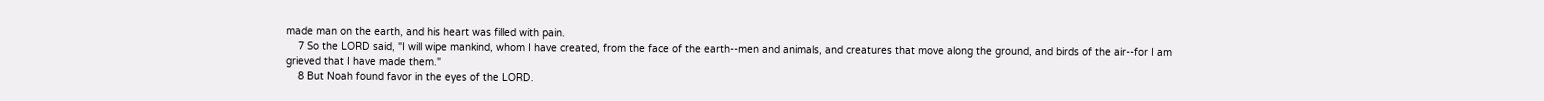made man on the earth, and his heart was filled with pain.
    7 So the LORD said, "I will wipe mankind, whom I have created, from the face of the earth--men and animals, and creatures that move along the ground, and birds of the air--for I am grieved that I have made them."
    8 But Noah found favor in the eyes of the LORD.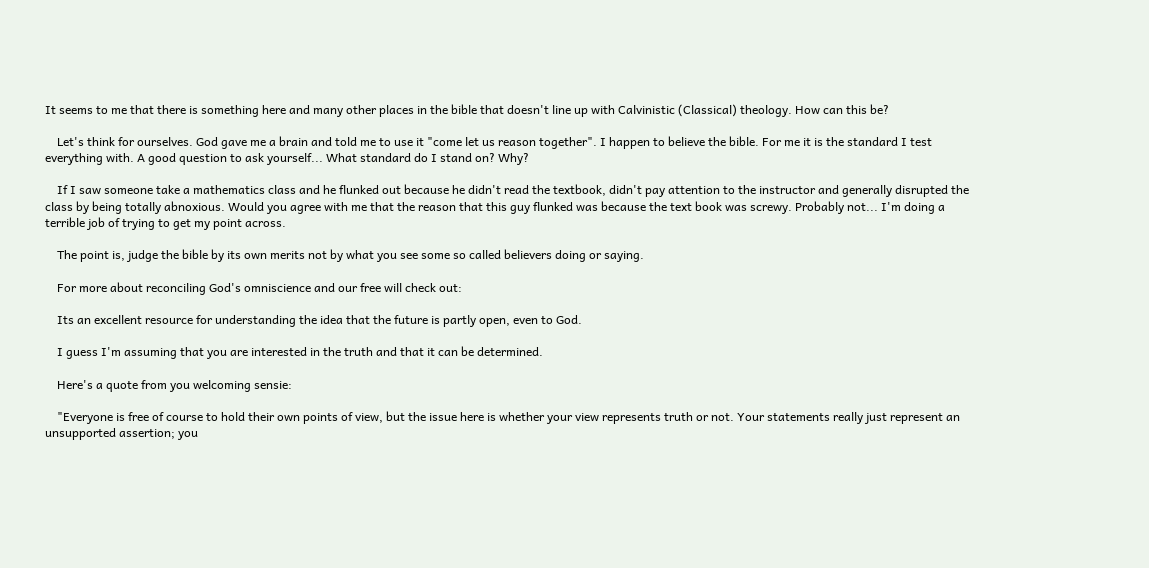It seems to me that there is something here and many other places in the bible that doesn't line up with Calvinistic (Classical) theology. How can this be?

    Let's think for ourselves. God gave me a brain and told me to use it "come let us reason together". I happen to believe the bible. For me it is the standard I test everything with. A good question to ask yourself... What standard do I stand on? Why?

    If I saw someone take a mathematics class and he flunked out because he didn't read the textbook, didn't pay attention to the instructor and generally disrupted the class by being totally abnoxious. Would you agree with me that the reason that this guy flunked was because the text book was screwy. Probably not... I'm doing a terrible job of trying to get my point across.

    The point is, judge the bible by its own merits not by what you see some so called believers doing or saying.

    For more about reconciling God's omniscience and our free will check out:

    Its an excellent resource for understanding the idea that the future is partly open, even to God.

    I guess I'm assuming that you are interested in the truth and that it can be determined.

    Here's a quote from you welcoming sensie:

    "Everyone is free of course to hold their own points of view, but the issue here is whether your view represents truth or not. Your statements really just represent an unsupported assertion; you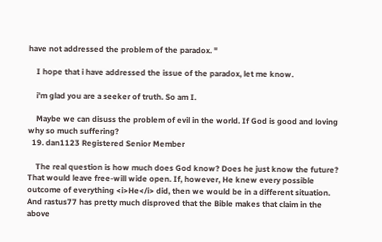have not addressed the problem of the paradox. "

    I hope that i have addressed the issue of the paradox, let me know.

    i'm glad you are a seeker of truth. So am I.

    Maybe we can disuss the problem of evil in the world. If God is good and loving why so much suffering?
  19. dan1123 Registered Senior Member

    The real question is how much does God know? Does he just know the future? That would leave free-will wide open. If, however, He knew every possible outcome of everything <i>He</i> did, then we would be in a different situation. And rastus77 has pretty much disproved that the Bible makes that claim in the above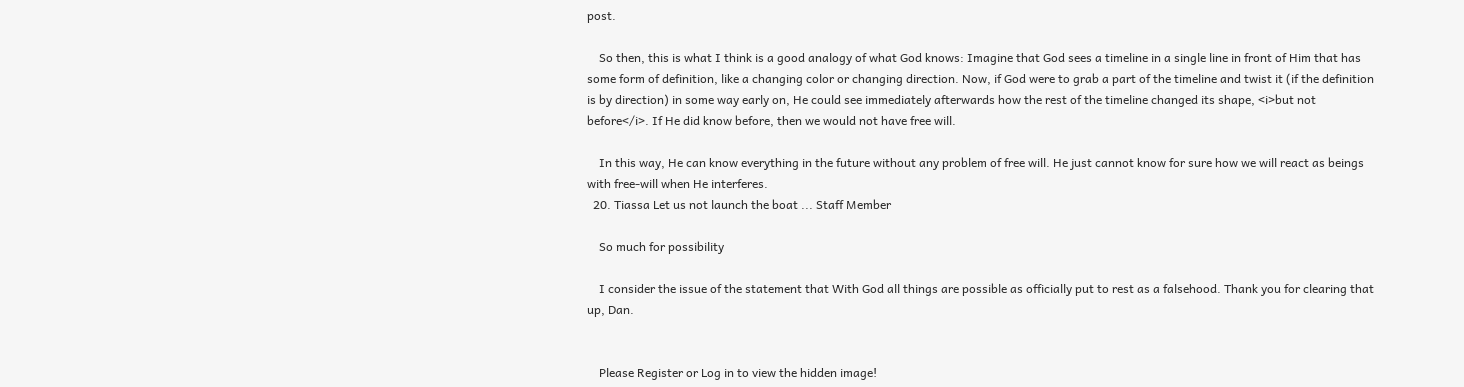post.

    So then, this is what I think is a good analogy of what God knows: Imagine that God sees a timeline in a single line in front of Him that has some form of definition, like a changing color or changing direction. Now, if God were to grab a part of the timeline and twist it (if the definition is by direction) in some way early on, He could see immediately afterwards how the rest of the timeline changed its shape, <i>but not before</i>. If He did know before, then we would not have free will.

    In this way, He can know everything in the future without any problem of free will. He just cannot know for sure how we will react as beings with free-will when He interferes.
  20. Tiassa Let us not launch the boat ... Staff Member

    So much for possibility

    I consider the issue of the statement that With God all things are possible as officially put to rest as a falsehood. Thank you for clearing that up, Dan.


    Please Register or Log in to view the hidden image!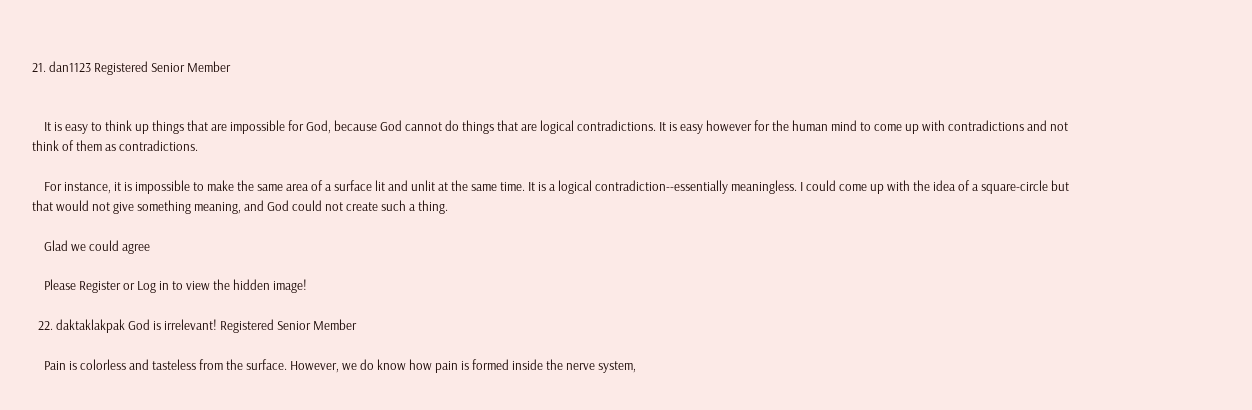21. dan1123 Registered Senior Member


    It is easy to think up things that are impossible for God, because God cannot do things that are logical contradictions. It is easy however for the human mind to come up with contradictions and not think of them as contradictions.

    For instance, it is impossible to make the same area of a surface lit and unlit at the same time. It is a logical contradiction--essentially meaningless. I could come up with the idea of a square-circle but that would not give something meaning, and God could not create such a thing.

    Glad we could agree

    Please Register or Log in to view the hidden image!

  22. daktaklakpak God is irrelevant! Registered Senior Member

    Pain is colorless and tasteless from the surface. However, we do know how pain is formed inside the nerve system,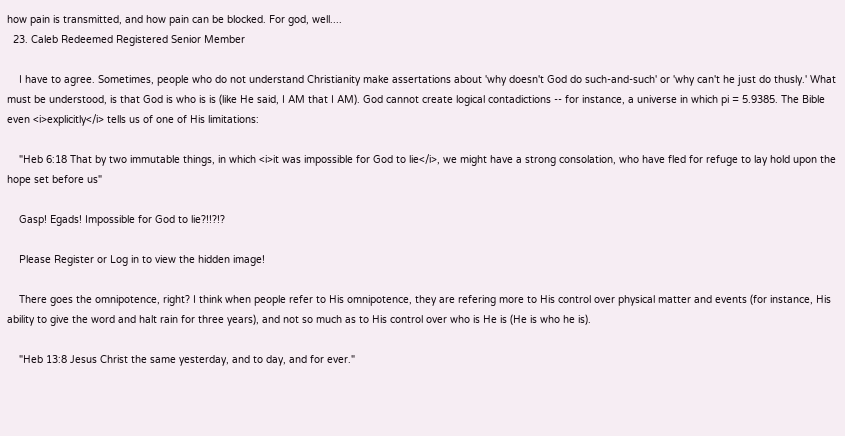how pain is transmitted, and how pain can be blocked. For god, well....
  23. Caleb Redeemed Registered Senior Member

    I have to agree. Sometimes, people who do not understand Christianity make assertations about 'why doesn't God do such-and-such' or 'why can't he just do thusly.' What must be understood, is that God is who is is (like He said, I AM that I AM). God cannot create logical contadictions -- for instance, a universe in which pi = 5.9385. The Bible even <i>explicitly</i> tells us of one of His limitations:

    "Heb 6:18 That by two immutable things, in which <i>it was impossible for God to lie</i>, we might have a strong consolation, who have fled for refuge to lay hold upon the hope set before us"

    Gasp! Egads! Impossible for God to lie?!!?!?

    Please Register or Log in to view the hidden image!

    There goes the omnipotence, right? I think when people refer to His omnipotence, they are refering more to His control over physical matter and events (for instance, His ability to give the word and halt rain for three years), and not so much as to His control over who is He is (He is who he is).

    "Heb 13:8 Jesus Christ the same yesterday, and to day, and for ever."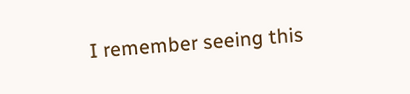I remember seeing this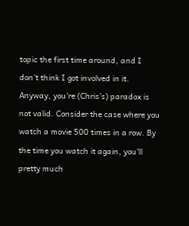topic the first time around, and I don't think I got involved in it. Anyway, you're (Chris's) paradox is not valid. Consider the case where you watch a movie 500 times in a row. By the time you watch it again, you'll pretty much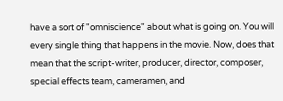have a sort of "omniscience" about what is going on. You will every single thing that happens in the movie. Now, does that mean that the script-writer, producer, director, composer, special effects team, cameramen, and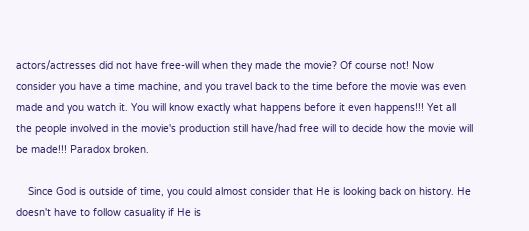actors/actresses did not have free-will when they made the movie? Of course not! Now consider you have a time machine, and you travel back to the time before the movie was even made and you watch it. You will know exactly what happens before it even happens!!! Yet all the people involved in the movie's production still have/had free will to decide how the movie will be made!!! Paradox broken.

    Since God is outside of time, you could almost consider that He is looking back on history. He doesn't have to follow casuality if He is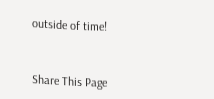outside of time!


Share This Page